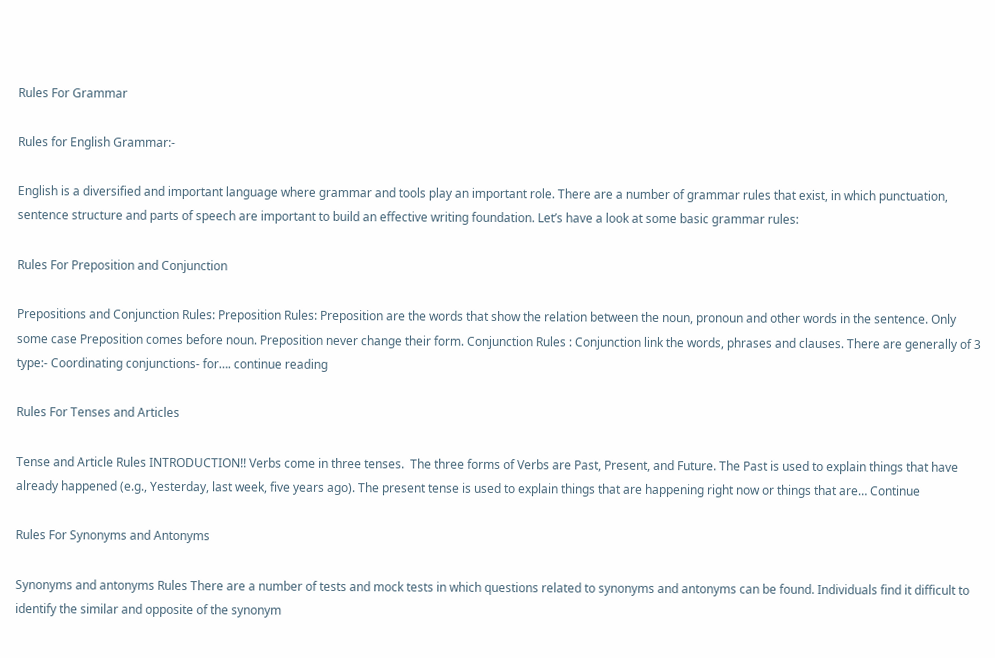Rules For Grammar

Rules for English Grammar:-

English is a diversified and important language where grammar and tools play an important role. There are a number of grammar rules that exist, in which punctuation, sentence structure and parts of speech are important to build an effective writing foundation. Let’s have a look at some basic grammar rules:

Rules For Preposition and Conjunction

Prepositions and Conjunction Rules: Preposition Rules: Preposition are the words that show the relation between the noun, pronoun and other words in the sentence. Only some case Preposition comes before noun. Preposition never change their form. Conjunction Rules : Conjunction link the words, phrases and clauses. There are generally of 3 type:- Coordinating conjunctions- for…. continue reading

Rules For Tenses and Articles

Tense and Article Rules INTRODUCTION!! Verbs come in three tenses.  The three forms of Verbs are Past, Present, and Future. The Past is used to explain things that have already happened (e.g., Yesterday, last week, five years ago). The present tense is used to explain things that are happening right now or things that are… Continue

Rules For Synonyms and Antonyms

Synonyms and antonyms Rules There are a number of tests and mock tests in which questions related to synonyms and antonyms can be found. Individuals find it difficult to identify the similar and opposite of the synonym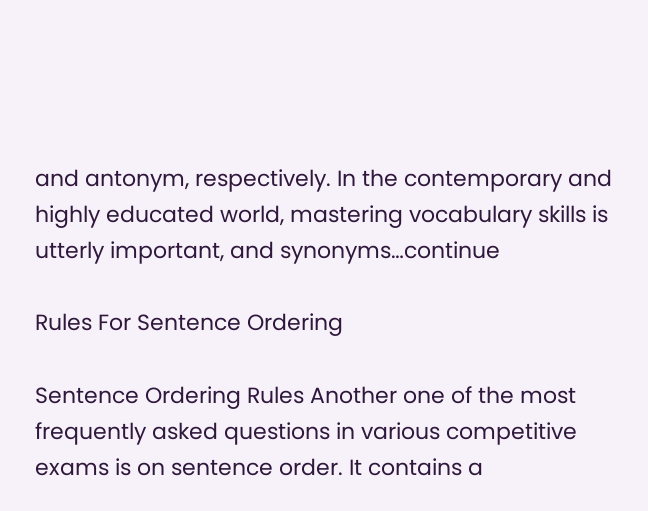and antonym, respectively. In the contemporary and highly educated world, mastering vocabulary skills is utterly important, and synonyms…continue

Rules For Sentence Ordering

Sentence Ordering Rules Another one of the most frequently asked questions in various competitive exams is on sentence order. It contains a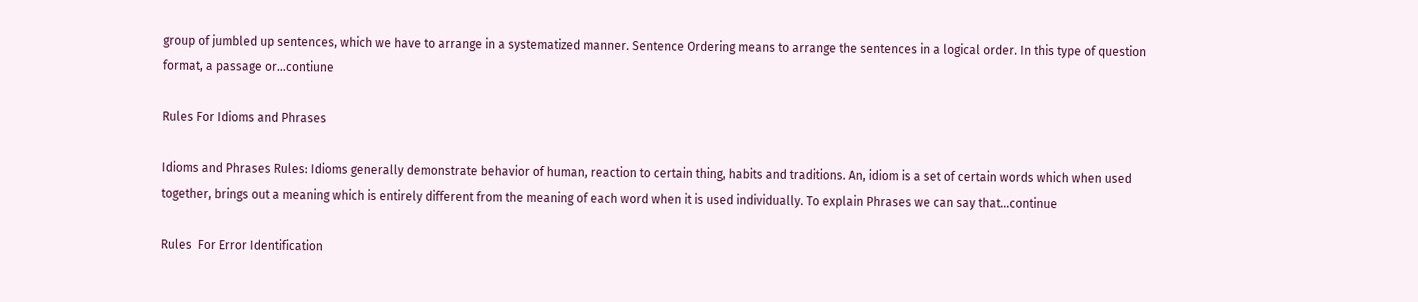group of jumbled up sentences, which we have to arrange in a systematized manner. Sentence Ordering means to arrange the sentences in a logical order. In this type of question format, a passage or…contiune

Rules For Idioms and Phrases

Idioms and Phrases Rules: Idioms generally demonstrate behavior of human, reaction to certain thing, habits and traditions. An, idiom is a set of certain words which when used together, brings out a meaning which is entirely different from the meaning of each word when it is used individually. To explain Phrases we can say that…continue

Rules  For Error Identification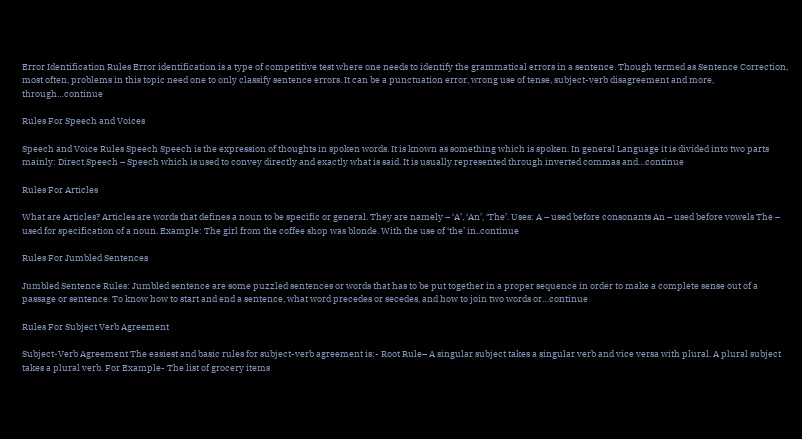Error Identification Rules Error identification is a type of competitive test where one needs to identify the grammatical errors in a sentence. Though termed as Sentence Correction, most often, problems in this topic need one to only classify sentence errors. It can be a punctuation error, wrong use of tense, subject-verb disagreement and more, through…continue

Rules For Speech and Voices

Speech and Voice Rules Speech Speech is the expression of thoughts in spoken words. It is known as something which is spoken. In general Language it is divided into two parts mainly: Direct Speech – Speech which is used to convey directly and exactly what is said. It is usually represented through inverted commas and…continue

Rules For Articles

What are Articles? Articles are words that defines a noun to be specific or general. They are namely – ‘A’, ‘An’, ‘The’. Uses: A – used before consonants An – used before vowels The – used for specification of a noun. Example: The girl from the coffee shop was blonde. With the use of ‘the’ in..continue

Rules For Jumbled Sentences

Jumbled Sentence Rules: Jumbled sentence are some puzzled sentences or words that has to be put together in a proper sequence in order to make a complete sense out of a passage or sentence. To know how to start and end a sentence, what word precedes or secedes, and how to join two words or…continue

Rules For Subject Verb Agreement

Subject-Verb Agreement The easiest and basic rules for subject-verb agreement is:- Root Rule– A singular subject takes a singular verb and vice versa with plural. A plural subject takes a plural verb. For Example- The list of grocery items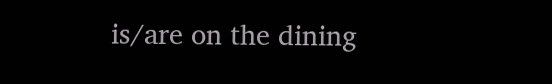is/are on the dining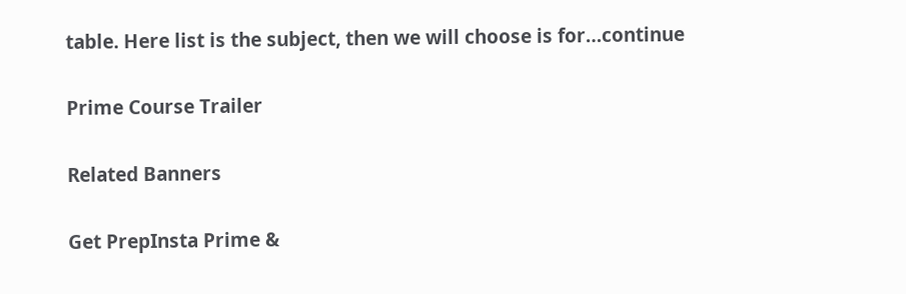table. Here list is the subject, then we will choose is for…continue

Prime Course Trailer

Related Banners

Get PrepInsta Prime &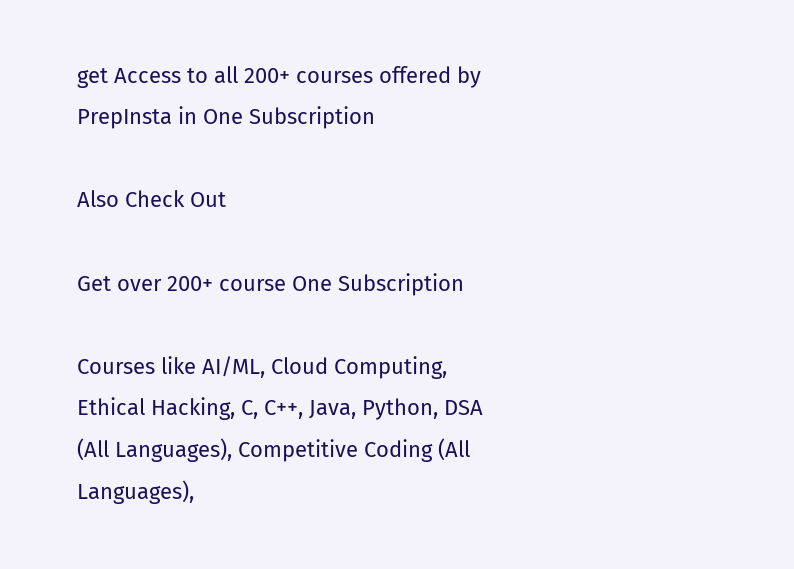get Access to all 200+ courses offered by PrepInsta in One Subscription

Also Check Out

Get over 200+ course One Subscription

Courses like AI/ML, Cloud Computing, Ethical Hacking, C, C++, Java, Python, DSA (All Languages), Competitive Coding (All Languages),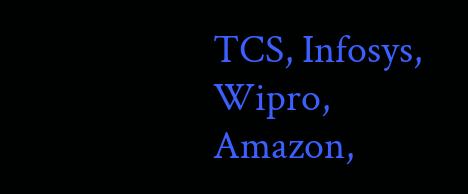TCS, Infosys, Wipro, Amazon,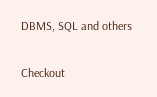DBMS, SQL and others

Checkout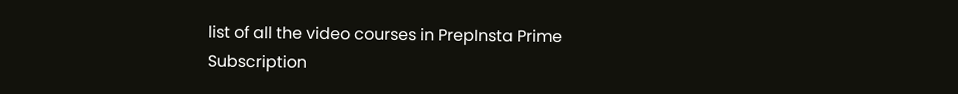list of all the video courses in PrepInsta Prime Subscription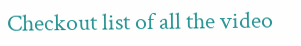Checkout list of all the video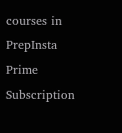courses in PrepInsta Prime Subscription